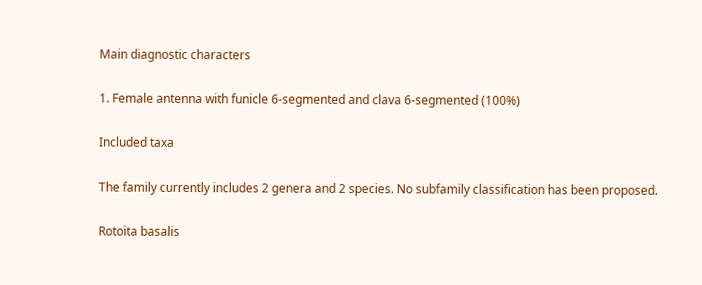Main diagnostic characters

1. Female antenna with funicle 6-segmented and clava 6-segmented (100%)

Included taxa

The family currently includes 2 genera and 2 species. No subfamily classification has been proposed.

Rotoita basalis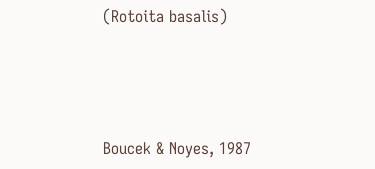(Rotoita basalis)




Boucek & Noyes, 1987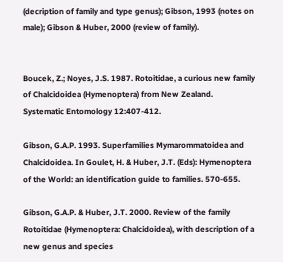(decription of family and type genus); Gibson, 1993 (notes on male); Gibson & Huber, 2000 (review of family).


Boucek, Z.; Noyes, J.S. 1987. Rotoitidae, a curious new family of Chalcidoidea (Hymenoptera) from New Zealand. Systematic Entomology 12:407-412.

Gibson, G.A.P. 1993. Superfamilies Mymarommatoidea and Chalcidoidea. In Goulet, H. & Huber, J.T. (Eds): Hymenoptera of the World: an identification guide to families. 570-655.

Gibson, G.A.P. & Huber, J.T. 2000. Review of the family Rotoitidae (Hymenoptera: Chalcidoidea), with description of a new genus and species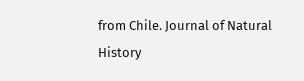from Chile. Journal of Natural History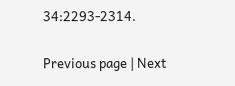34:2293-2314.

Previous page | Next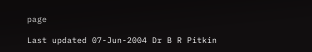page

Last updated 07-Jun-2004 Dr B R Pitkin